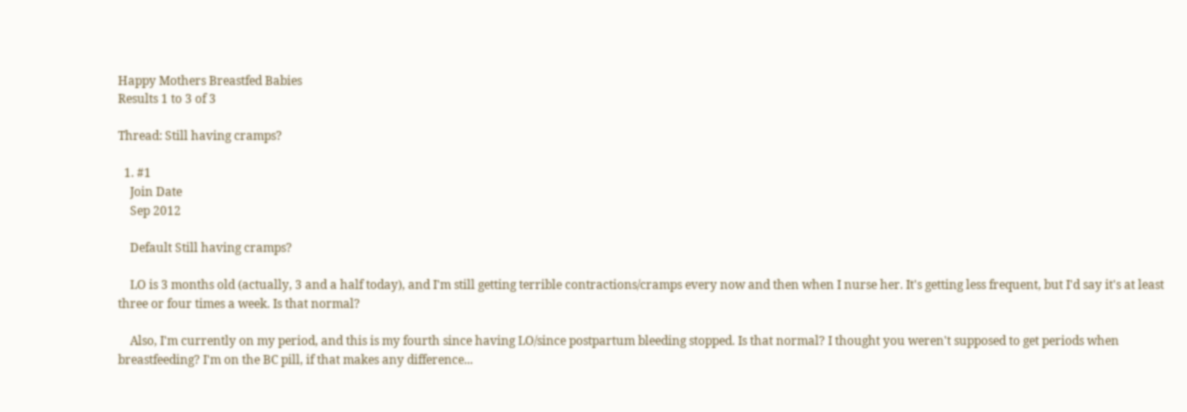Happy Mothers Breastfed Babies
Results 1 to 3 of 3

Thread: Still having cramps?

  1. #1
    Join Date
    Sep 2012

    Default Still having cramps?

    LO is 3 months old (actually, 3 and a half today), and I'm still getting terrible contractions/cramps every now and then when I nurse her. It's getting less frequent, but I'd say it's at least three or four times a week. Is that normal?

    Also, I'm currently on my period, and this is my fourth since having LO/since postpartum bleeding stopped. Is that normal? I thought you weren't supposed to get periods when breastfeeding? I'm on the BC pill, if that makes any difference...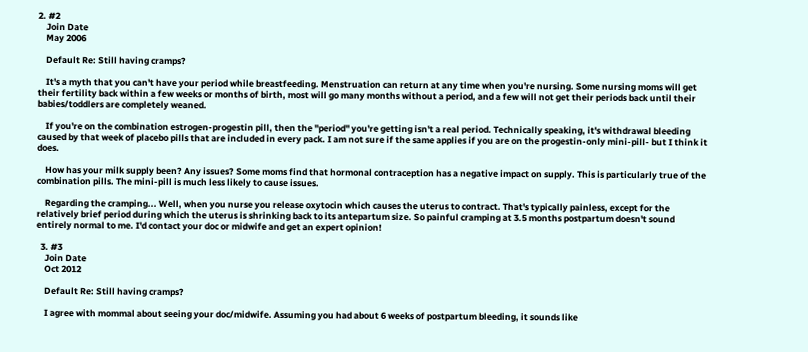2. #2
    Join Date
    May 2006

    Default Re: Still having cramps?

    It's a myth that you can't have your period while breastfeeding. Menstruation can return at any time when you're nursing. Some nursing moms will get their fertility back within a few weeks or months of birth, most will go many months without a period, and a few will not get their periods back until their babies/toddlers are completely weaned.

    If you're on the combination estrogen-progestin pill, then the "period" you're getting isn't a real period. Technically speaking, it's withdrawal bleeding caused by that week of placebo pills that are included in every pack. I am not sure if the same applies if you are on the progestin-only mini-pill- but I think it does.

    How has your milk supply been? Any issues? Some moms find that hormonal contraception has a negative impact on supply. This is particularly true of the combination pills. The mini-pill is much less likely to cause issues.

    Regarding the cramping... Well, when you nurse you release oxytocin which causes the uterus to contract. That's typically painless, except for the relatively brief period during which the uterus is shrinking back to its antepartum size. So painful cramping at 3.5 months postpartum doesn't sound entirely normal to me. I'd contact your doc or midwife and get an expert opinion!

  3. #3
    Join Date
    Oct 2012

    Default Re: Still having cramps?

    I agree with mommal about seeing your doc/midwife. Assuming you had about 6 weeks of postpartum bleeding, it sounds like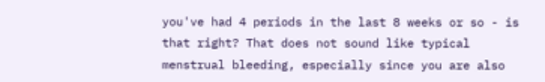you've had 4 periods in the last 8 weeks or so - is that right? That does not sound like typical menstrual bleeding, especially since you are also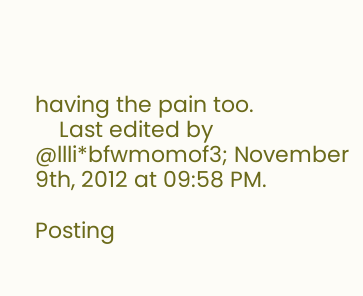having the pain too.
    Last edited by @llli*bfwmomof3; November 9th, 2012 at 09:58 PM.

Posting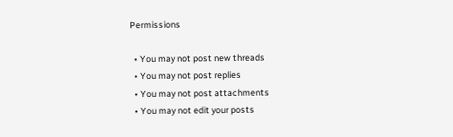Permissions

  • You may not post new threads
  • You may not post replies
  • You may not post attachments
  • You may not edit your posts